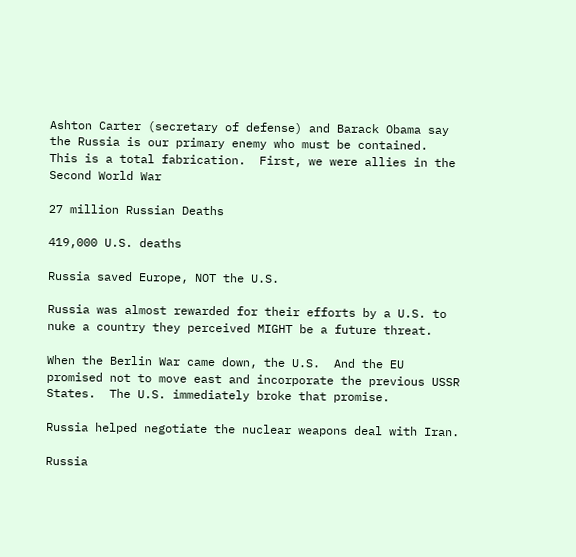Ashton Carter (secretary of defense) and Barack Obama say the Russia is our primary enemy who must be contained.  This is a total fabrication.  First, we were allies in the Second World War

27 million Russian Deaths

419,000 U.S. deaths

Russia saved Europe, NOT the U.S.

Russia was almost rewarded for their efforts by a U.S. to nuke a country they perceived MIGHT be a future threat.

When the Berlin War came down, the U.S.  And the EU promised not to move east and incorporate the previous USSR States.  The U.S. immediately broke that promise.

Russia helped negotiate the nuclear weapons deal with Iran.

Russia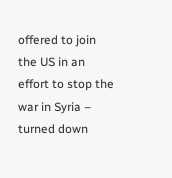offered to join the US in an effort to stop the war in Syria – turned down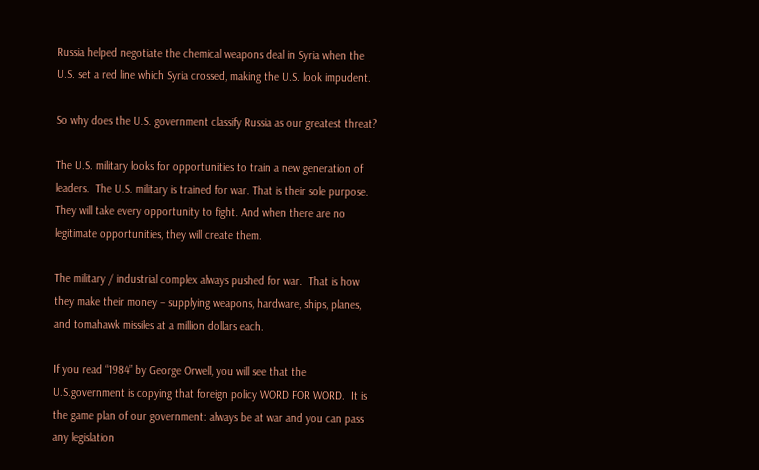Russia helped negotiate the chemical weapons deal in Syria when the U.S. set a red line which Syria crossed, making the U.S. look impudent.

So why does the U.S. government classify Russia as our greatest threat?

The U.S. military looks for opportunities to train a new generation of leaders.  The U.S. military is trained for war. That is their sole purpose.  They will take every opportunity to fight. And when there are no legitimate opportunities, they will create them.

The military / industrial complex always pushed for war.  That is how they make their money – supplying weapons, hardware, ships, planes, and tomahawk missiles at a million dollars each.

If you read “1984” by George Orwell, you will see that the U.S.government is copying that foreign policy WORD FOR WORD.  It is the game plan of our government: always be at war and you can pass any legislation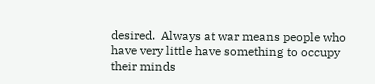desired.  Always at war means people who have very little have something to occupy their minds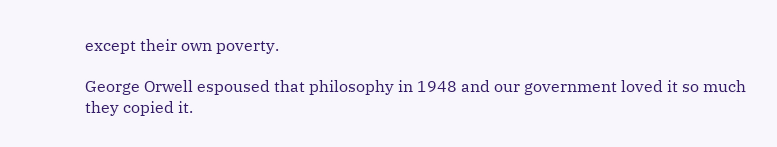except their own poverty.

George Orwell espoused that philosophy in 1948 and our government loved it so much they copied it.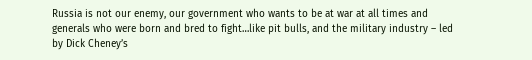Russia is not our enemy, our government who wants to be at war at all times and generals who were born and bred to fight…like pit bulls, and the military industry – led by Dick Cheney’s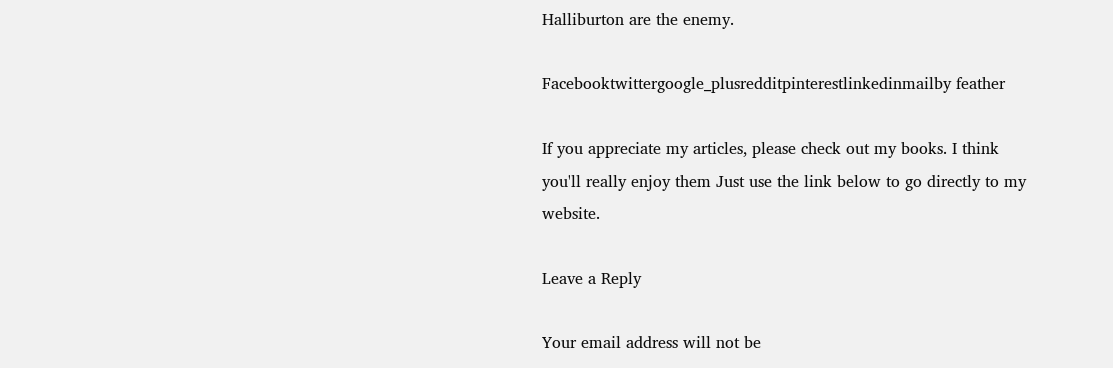Halliburton are the enemy.

Facebooktwittergoogle_plusredditpinterestlinkedinmailby feather

If you appreciate my articles, please check out my books. I think you'll really enjoy them Just use the link below to go directly to my website.

Leave a Reply

Your email address will not be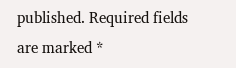published. Required fields are marked *